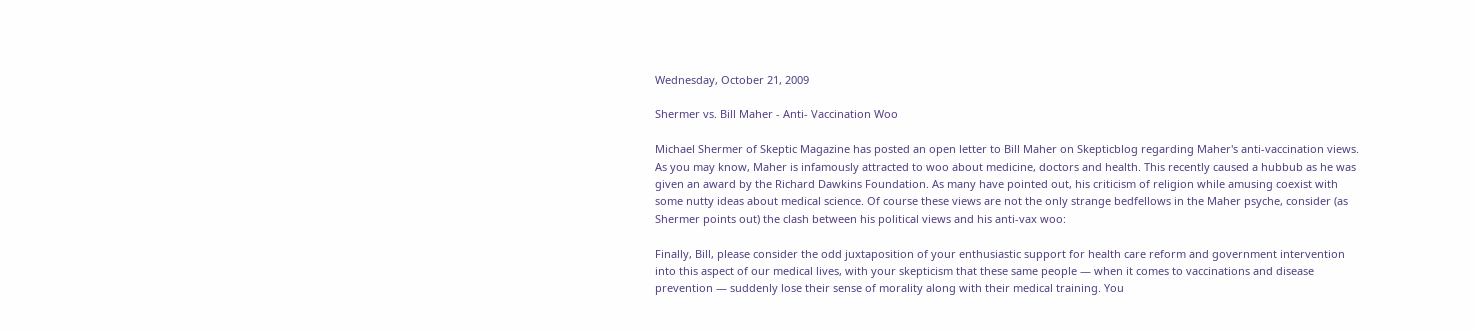Wednesday, October 21, 2009

Shermer vs. Bill Maher - Anti- Vaccination Woo

Michael Shermer of Skeptic Magazine has posted an open letter to Bill Maher on Skepticblog regarding Maher's anti-vaccination views. As you may know, Maher is infamously attracted to woo about medicine, doctors and health. This recently caused a hubbub as he was given an award by the Richard Dawkins Foundation. As many have pointed out, his criticism of religion while amusing coexist with some nutty ideas about medical science. Of course these views are not the only strange bedfellows in the Maher psyche, consider (as Shermer points out) the clash between his political views and his anti-vax woo:

Finally, Bill, please consider the odd juxtaposition of your enthusiastic support for health care reform and government intervention into this aspect of our medical lives, with your skepticism that these same people — when it comes to vaccinations and disease prevention — suddenly lose their sense of morality along with their medical training. You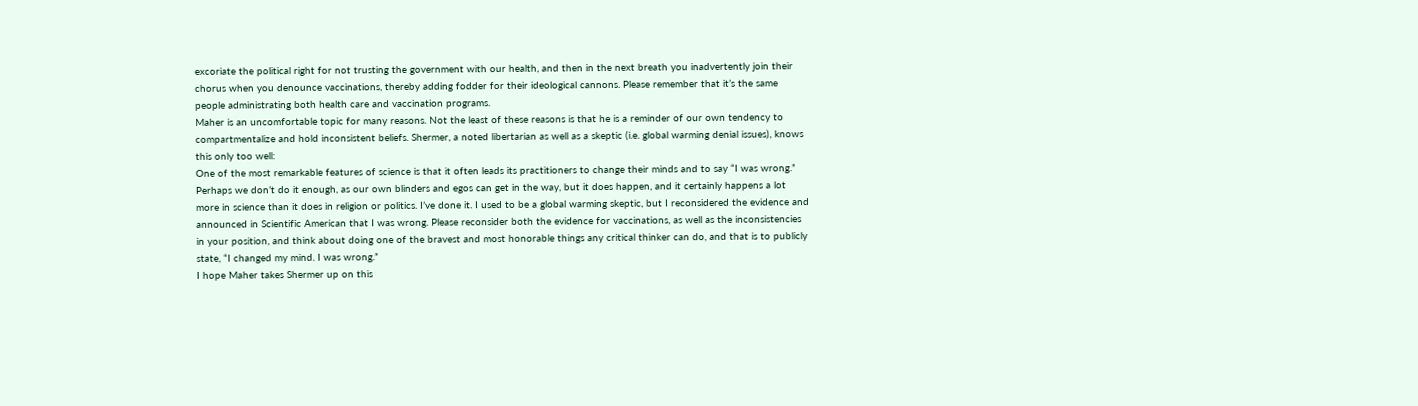excoriate the political right for not trusting the government with our health, and then in the next breath you inadvertently join their chorus when you denounce vaccinations, thereby adding fodder for their ideological cannons. Please remember that it’s the same people administrating both health care and vaccination programs.
Maher is an uncomfortable topic for many reasons. Not the least of these reasons is that he is a reminder of our own tendency to compartmentalize and hold inconsistent beliefs. Shermer, a noted libertarian as well as a skeptic (i.e. global warming denial issues), knows this only too well:
One of the most remarkable features of science is that it often leads its practitioners to change their minds and to say “I was wrong.” Perhaps we don’t do it enough, as our own blinders and egos can get in the way, but it does happen, and it certainly happens a lot more in science than it does in religion or politics. I’ve done it. I used to be a global warming skeptic, but I reconsidered the evidence and announced in Scientific American that I was wrong. Please reconsider both the evidence for vaccinations, as well as the inconsistencies in your position, and think about doing one of the bravest and most honorable things any critical thinker can do, and that is to publicly state, “I changed my mind. I was wrong.”
I hope Maher takes Shermer up on this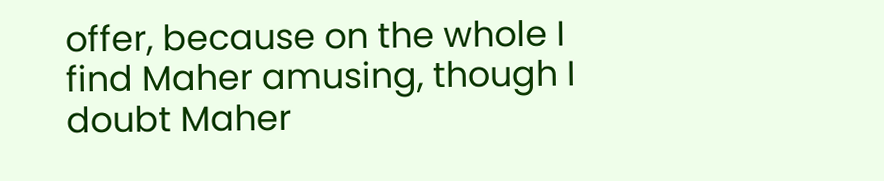offer, because on the whole I find Maher amusing, though I doubt Maher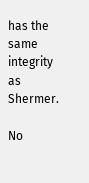has the same integrity as Shermer.

No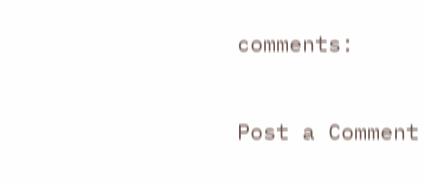comments:

Post a Comment